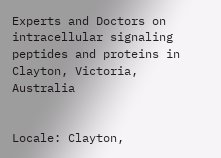Experts and Doctors on intracellular signaling peptides and proteins in Clayton, Victoria, Australia


Locale: Clayton,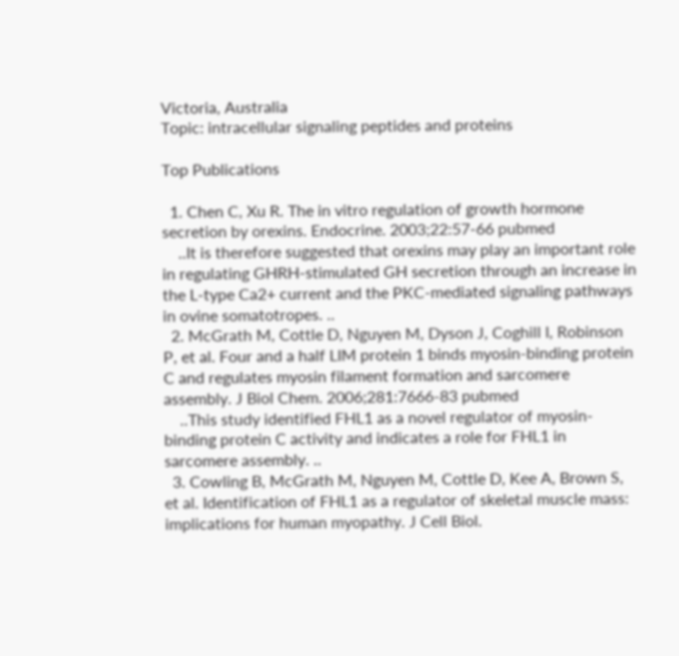Victoria, Australia
Topic: intracellular signaling peptides and proteins

Top Publications

  1. Chen C, Xu R. The in vitro regulation of growth hormone secretion by orexins. Endocrine. 2003;22:57-66 pubmed
    ..It is therefore suggested that orexins may play an important role in regulating GHRH-stimulated GH secretion through an increase in the L-type Ca2+ current and the PKC-mediated signaling pathways in ovine somatotropes. ..
  2. McGrath M, Cottle D, Nguyen M, Dyson J, Coghill I, Robinson P, et al. Four and a half LIM protein 1 binds myosin-binding protein C and regulates myosin filament formation and sarcomere assembly. J Biol Chem. 2006;281:7666-83 pubmed
    ..This study identified FHL1 as a novel regulator of myosin-binding protein C activity and indicates a role for FHL1 in sarcomere assembly. ..
  3. Cowling B, McGrath M, Nguyen M, Cottle D, Kee A, Brown S, et al. Identification of FHL1 as a regulator of skeletal muscle mass: implications for human myopathy. J Cell Biol.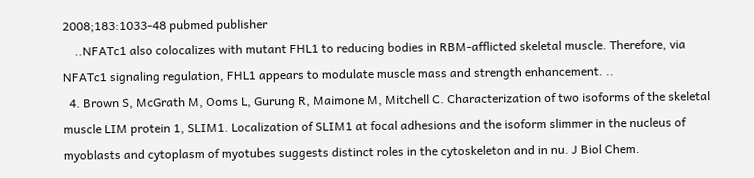2008;183:1033-48 pubmed publisher
    ..NFATc1 also colocalizes with mutant FHL1 to reducing bodies in RBM-afflicted skeletal muscle. Therefore, via NFATc1 signaling regulation, FHL1 appears to modulate muscle mass and strength enhancement. ..
  4. Brown S, McGrath M, Ooms L, Gurung R, Maimone M, Mitchell C. Characterization of two isoforms of the skeletal muscle LIM protein 1, SLIM1. Localization of SLIM1 at focal adhesions and the isoform slimmer in the nucleus of myoblasts and cytoplasm of myotubes suggests distinct roles in the cytoskeleton and in nu. J Biol Chem.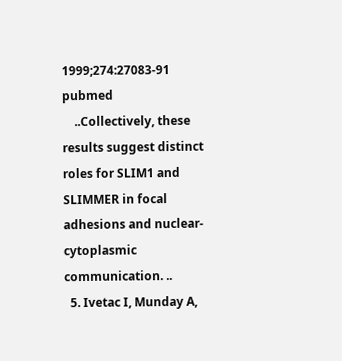1999;274:27083-91 pubmed
    ..Collectively, these results suggest distinct roles for SLIM1 and SLIMMER in focal adhesions and nuclear-cytoplasmic communication. ..
  5. Ivetac I, Munday A,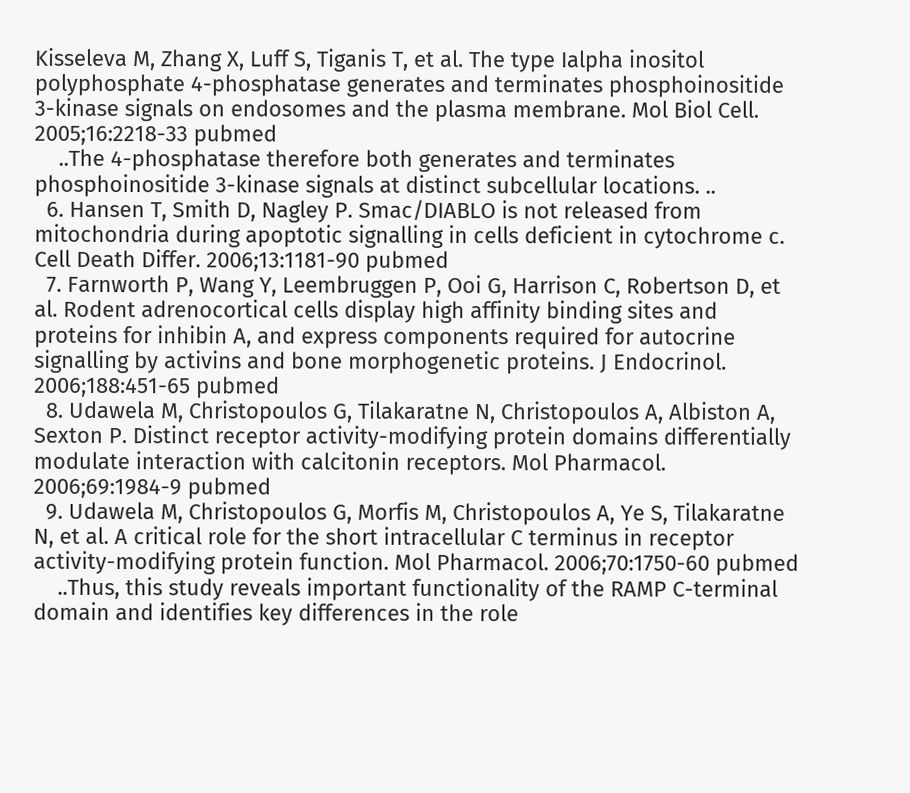Kisseleva M, Zhang X, Luff S, Tiganis T, et al. The type Ialpha inositol polyphosphate 4-phosphatase generates and terminates phosphoinositide 3-kinase signals on endosomes and the plasma membrane. Mol Biol Cell. 2005;16:2218-33 pubmed
    ..The 4-phosphatase therefore both generates and terminates phosphoinositide 3-kinase signals at distinct subcellular locations. ..
  6. Hansen T, Smith D, Nagley P. Smac/DIABLO is not released from mitochondria during apoptotic signalling in cells deficient in cytochrome c. Cell Death Differ. 2006;13:1181-90 pubmed
  7. Farnworth P, Wang Y, Leembruggen P, Ooi G, Harrison C, Robertson D, et al. Rodent adrenocortical cells display high affinity binding sites and proteins for inhibin A, and express components required for autocrine signalling by activins and bone morphogenetic proteins. J Endocrinol. 2006;188:451-65 pubmed
  8. Udawela M, Christopoulos G, Tilakaratne N, Christopoulos A, Albiston A, Sexton P. Distinct receptor activity-modifying protein domains differentially modulate interaction with calcitonin receptors. Mol Pharmacol. 2006;69:1984-9 pubmed
  9. Udawela M, Christopoulos G, Morfis M, Christopoulos A, Ye S, Tilakaratne N, et al. A critical role for the short intracellular C terminus in receptor activity-modifying protein function. Mol Pharmacol. 2006;70:1750-60 pubmed
    ..Thus, this study reveals important functionality of the RAMP C-terminal domain and identifies key differences in the role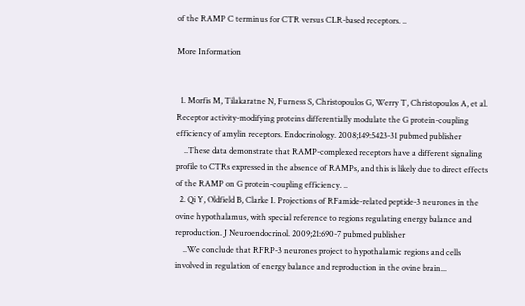of the RAMP C terminus for CTR versus CLR-based receptors. ..

More Information


  1. Morfis M, Tilakaratne N, Furness S, Christopoulos G, Werry T, Christopoulos A, et al. Receptor activity-modifying proteins differentially modulate the G protein-coupling efficiency of amylin receptors. Endocrinology. 2008;149:5423-31 pubmed publisher
    ..These data demonstrate that RAMP-complexed receptors have a different signaling profile to CTRs expressed in the absence of RAMPs, and this is likely due to direct effects of the RAMP on G protein-coupling efficiency. ..
  2. Qi Y, Oldfield B, Clarke I. Projections of RFamide-related peptide-3 neurones in the ovine hypothalamus, with special reference to regions regulating energy balance and reproduction. J Neuroendocrinol. 2009;21:690-7 pubmed publisher
    ..We conclude that RFRP-3 neurones project to hypothalamic regions and cells involved in regulation of energy balance and reproduction in the ovine brain...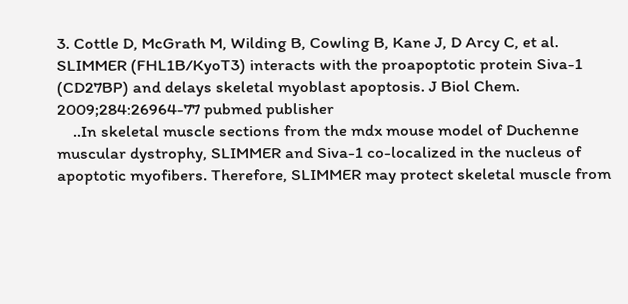3. Cottle D, McGrath M, Wilding B, Cowling B, Kane J, D Arcy C, et al. SLIMMER (FHL1B/KyoT3) interacts with the proapoptotic protein Siva-1 (CD27BP) and delays skeletal myoblast apoptosis. J Biol Chem. 2009;284:26964-77 pubmed publisher
    ..In skeletal muscle sections from the mdx mouse model of Duchenne muscular dystrophy, SLIMMER and Siva-1 co-localized in the nucleus of apoptotic myofibers. Therefore, SLIMMER may protect skeletal muscle from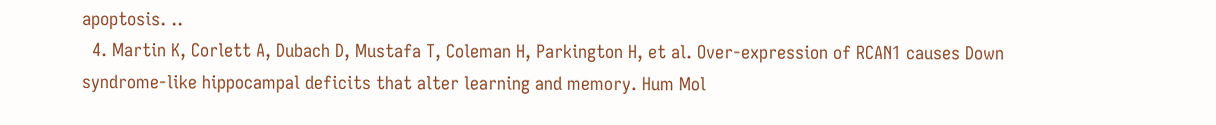apoptosis. ..
  4. Martin K, Corlett A, Dubach D, Mustafa T, Coleman H, Parkington H, et al. Over-expression of RCAN1 causes Down syndrome-like hippocampal deficits that alter learning and memory. Hum Mol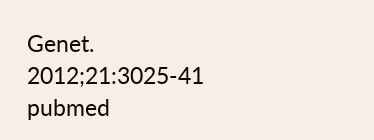Genet. 2012;21:3025-41 pubmed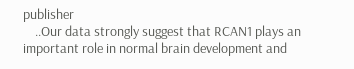publisher
    ..Our data strongly suggest that RCAN1 plays an important role in normal brain development and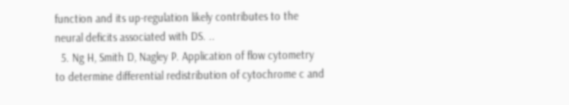function and its up-regulation likely contributes to the neural deficits associated with DS. ..
  5. Ng H, Smith D, Nagley P. Application of flow cytometry to determine differential redistribution of cytochrome c and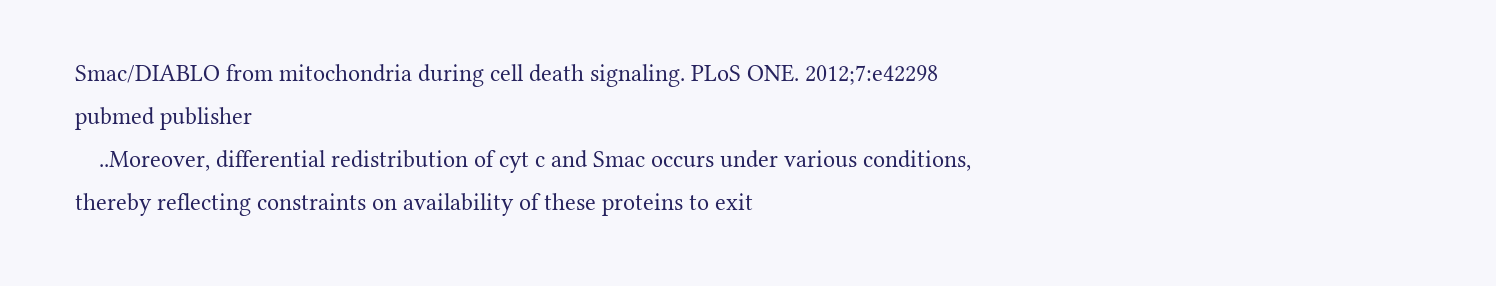Smac/DIABLO from mitochondria during cell death signaling. PLoS ONE. 2012;7:e42298 pubmed publisher
    ..Moreover, differential redistribution of cyt c and Smac occurs under various conditions, thereby reflecting constraints on availability of these proteins to exit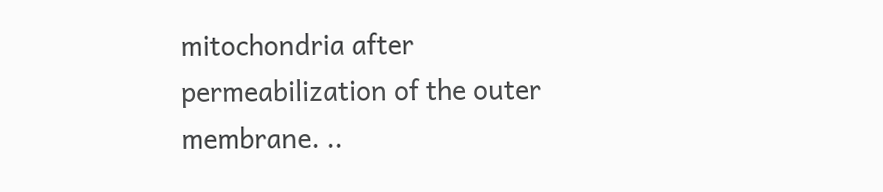mitochondria after permeabilization of the outer membrane. ..